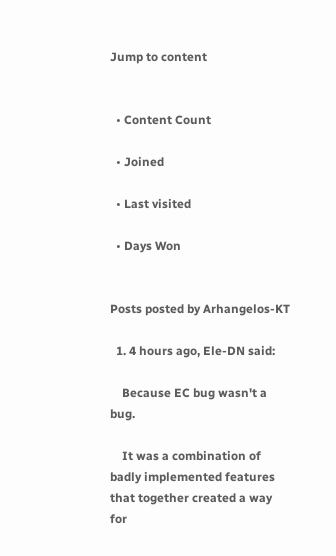Jump to content


  • Content Count

  • Joined

  • Last visited

  • Days Won


Posts posted by Arhangelos-KT

  1. 4 hours ago, Ele-DN said:

    Because EC bug wasn't a bug.

    It was a combination of badly implemented features that together created a way for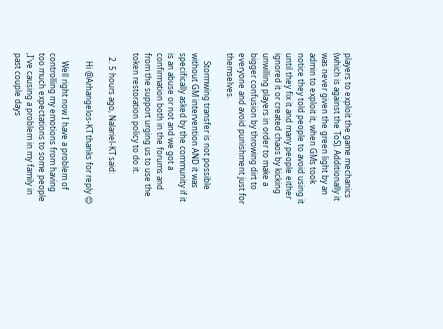players to exploit the game mechanics (which is against the ToS). Additionally it was never given the green light by an admin to exploit it, when GMs took notice they told people to avoid using it until they fix it and many people either ignored it or created chaos by kicking unwilling players in order to make a bigger confusion by throwing dirt to everyone and avoid punishment just for themselves.

    Stormwing transfer is not possible without GM intervention AND it was specifically asked by the community if it is an abuse or not and we got a confirmation both in the forums and from the support urging us to use the token restoration policy to do it.

  2. 5 hours ago, Nalariel-KT said:

    Hi @Arhangelos-KT thanks for reply 😊

    Well right now I have a problem of controlling my emotions from having too much expectations to some people ,I've causing a problem in my family in past couple days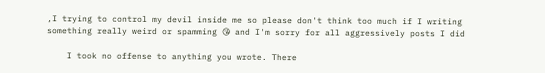,I trying to control my devil inside me so please don't think too much if I writing something really weird or spamming 😘 and I'm sorry for all aggressively posts I did

    I took no offense to anything you wrote. There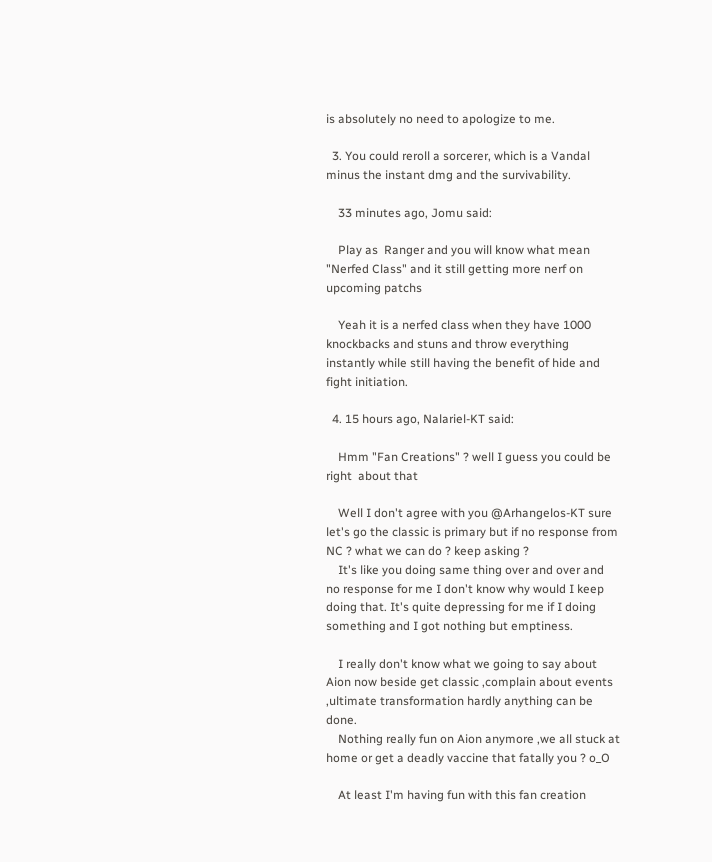is absolutely no need to apologize to me.

  3. You could reroll a sorcerer, which is a Vandal minus the instant dmg and the survivability.

    33 minutes ago, Jomu said:

    Play as  Ranger and you will know what mean "Nerfed Class" and it still getting more nerf on upcoming patchs

    Yeah it is a nerfed class when they have 1000 knockbacks and stuns and throw everything instantly while still having the benefit of hide and fight initiation.

  4. 15 hours ago, Nalariel-KT said:

    Hmm "Fan Creations" ? well I guess you could be right  about that

    Well I don't agree with you @Arhangelos-KT sure let's go the classic is primary but if no response from NC ? what we can do ? keep asking ?
    It's like you doing same thing over and over and no response for me I don't know why would I keep doing that. It's quite depressing for me if I doing something and I got nothing but emptiness.

    I really don't know what we going to say about Aion now beside get classic ,complain about events ,ultimate transformation hardly anything can be done.
    Nothing really fun on Aion anymore ,we all stuck at home or get a deadly vaccine that fatally you ? o_O

    At least I'm having fun with this fan creation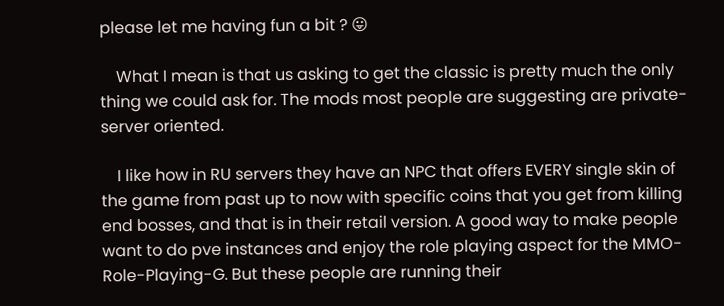please let me having fun a bit ? 😛

    What I mean is that us asking to get the classic is pretty much the only thing we could ask for. The mods most people are suggesting are private-server oriented.

    I like how in RU servers they have an NPC that offers EVERY single skin of the game from past up to now with specific coins that you get from killing end bosses, and that is in their retail version. A good way to make people want to do pve instances and enjoy the role playing aspect for the MMO-Role-Playing-G. But these people are running their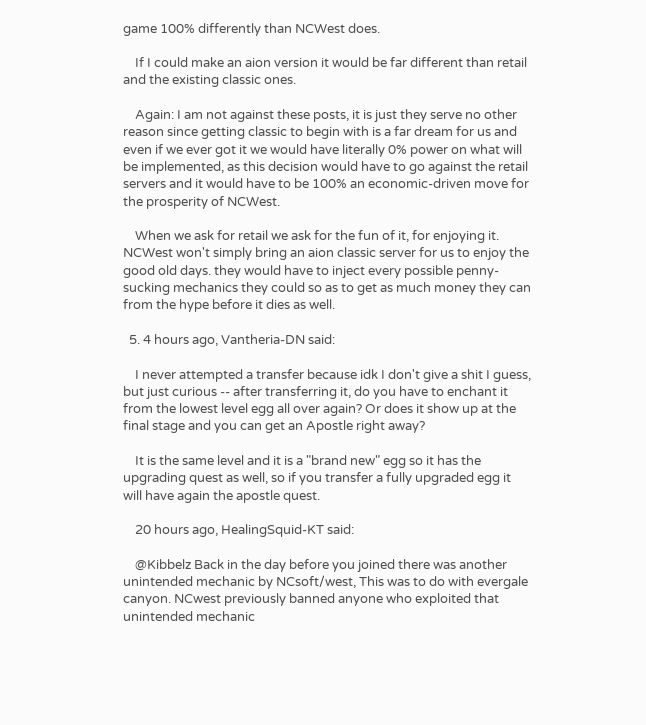game 100% differently than NCWest does.

    If I could make an aion version it would be far different than retail and the existing classic ones.

    Again: I am not against these posts, it is just they serve no other reason since getting classic to begin with is a far dream for us and even if we ever got it we would have literally 0% power on what will be implemented, as this decision would have to go against the retail servers and it would have to be 100% an economic-driven move for the prosperity of NCWest.

    When we ask for retail we ask for the fun of it, for enjoying it. NCWest won't simply bring an aion classic server for us to enjoy the good old days. they would have to inject every possible penny-sucking mechanics they could so as to get as much money they can from the hype before it dies as well.

  5. 4 hours ago, Vantheria-DN said:

    I never attempted a transfer because idk I don't give a shit I guess, but just curious -- after transferring it, do you have to enchant it from the lowest level egg all over again? Or does it show up at the final stage and you can get an Apostle right away?

    It is the same level and it is a "brand new" egg so it has the upgrading quest as well, so if you transfer a fully upgraded egg it will have again the apostle quest.

    20 hours ago, HealingSquid-KT said:

    @Kibbelz Back in the day before you joined there was another unintended mechanic by NCsoft/west, This was to do with evergale canyon. NCwest previously banned anyone who exploited that unintended mechanic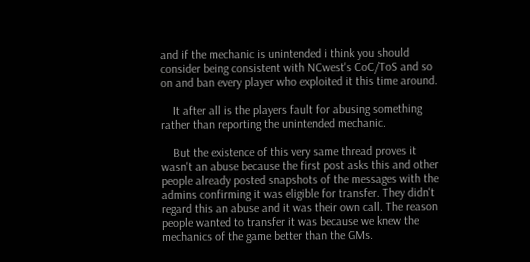and if the mechanic is unintended i think you should consider being consistent with NCwest's CoC/ToS and so on and ban every player who exploited it this time around.

    It after all is the players fault for abusing something rather than reporting the unintended mechanic.

    But the existence of this very same thread proves it wasn't an abuse because the first post asks this and other people already posted snapshots of the messages with the admins confirming it was eligible for transfer. They didn't regard this an abuse and it was their own call. The reason people wanted to transfer it was because we knew the mechanics of the game better than the GMs.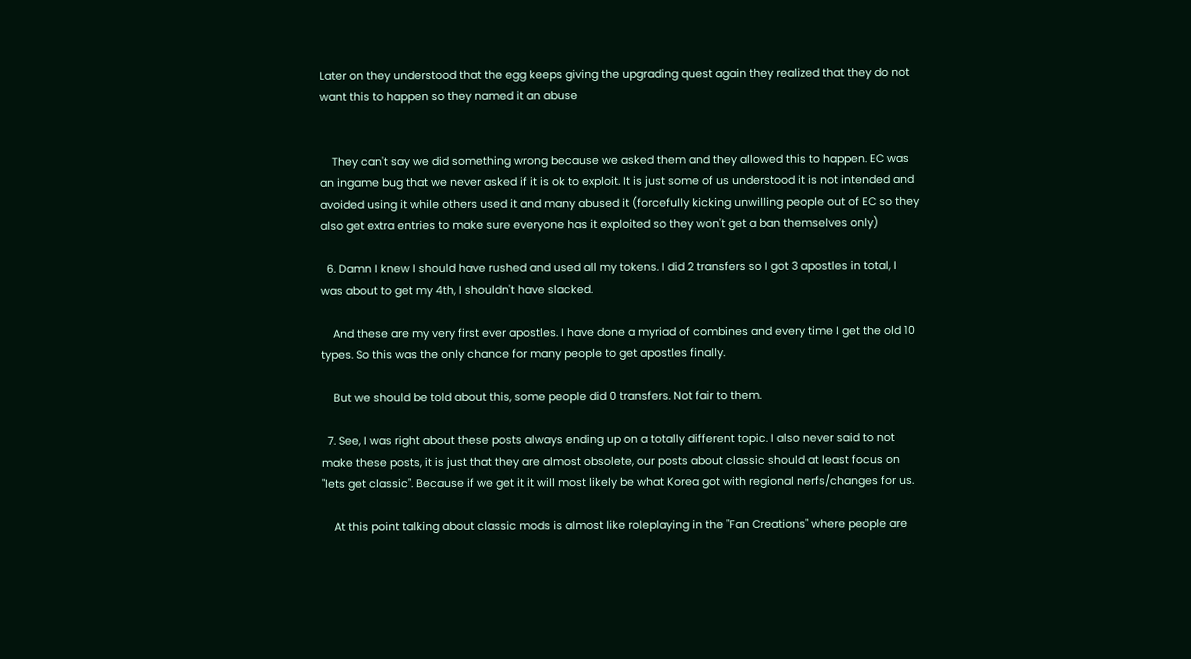Later on they understood that the egg keeps giving the upgrading quest again they realized that they do not want this to happen so they named it an abuse


    They can't say we did something wrong because we asked them and they allowed this to happen. EC was an ingame bug that we never asked if it is ok to exploit. It is just some of us understood it is not intended and avoided using it while others used it and many abused it (forcefully kicking unwilling people out of EC so they also get extra entries to make sure everyone has it exploited so they won't get a ban themselves only)

  6. Damn I knew I should have rushed and used all my tokens. I did 2 transfers so I got 3 apostles in total, I was about to get my 4th, I shouldn't have slacked.

    And these are my very first ever apostles. I have done a myriad of combines and every time I get the old 10 types. So this was the only chance for many people to get apostles finally.

    But we should be told about this, some people did 0 transfers. Not fair to them.

  7. See, I was right about these posts always ending up on a totally different topic. I also never said to not make these posts, it is just that they are almost obsolete, our posts about classic should at least focus on "lets get classic". Because if we get it it will most likely be what Korea got with regional nerfs/changes for us.

    At this point talking about classic mods is almost like roleplaying in the "Fan Creations" where people are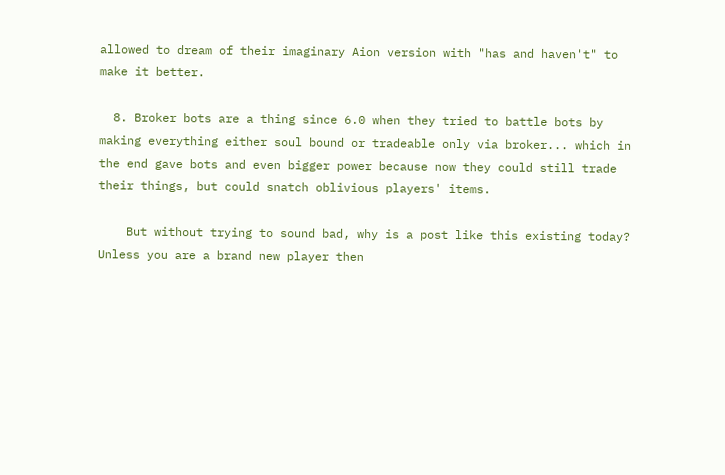allowed to dream of their imaginary Aion version with "has and haven't" to make it better.

  8. Broker bots are a thing since 6.0 when they tried to battle bots by making everything either soul bound or tradeable only via broker... which in the end gave bots and even bigger power because now they could still trade their things, but could snatch oblivious players' items.

    But without trying to sound bad, why is a post like this existing today? Unless you are a brand new player then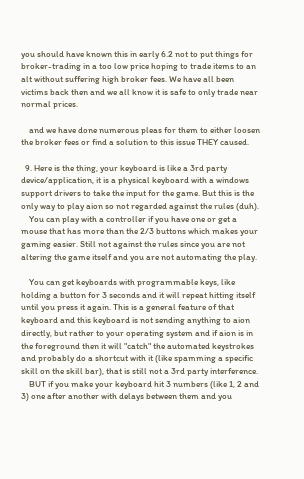you should have known this in early 6.2 not to put things for broker-trading in a too low price hoping to trade items to an alt without suffering high broker fees. We have all been victims back then and we all know it is safe to only trade near normal prices.

    and we have done numerous pleas for them to either loosen the broker fees or find a solution to this issue THEY caused.

  9. Here is the thing, your keyboard is like a 3rd party device/application, it is a physical keyboard with a windows support drivers to take the input for the game. But this is the only way to play aion so not regarded against the rules (duh).
    You can play with a controller if you have one or get a mouse that has more than the 2/3 buttons which makes your gaming easier. Still not against the rules since you are not altering the game itself and you are not automating the play.

    You can get keyboards with programmable keys, like holding a button for 3 seconds and it will repeat hitting itself until you press it again. This is a general feature of that keyboard and this keyboard is not sending anything to aion directly, but rather to your operating system and if aion is in the foreground then it will "catch" the automated keystrokes and probably do a shortcut with it (like spamming a specific skill on the skill bar), that is still not a 3rd party interference.
    BUT if you make your keyboard hit 3 numbers (like 1, 2 and 3) one after another with delays between them and you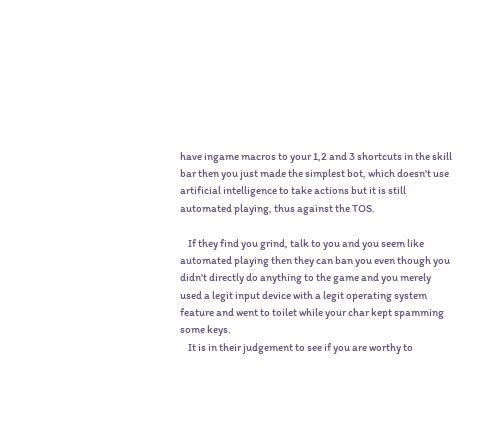have ingame macros to your 1,2 and 3 shortcuts in the skill bar then you just made the simplest bot, which doesn't use artificial intelligence to take actions but it is still automated playing, thus against the TOS.

    If they find you grind, talk to you and you seem like automated playing then they can ban you even though you didn't directly do anything to the game and you merely used a legit input device with a legit operating system feature and went to toilet while your char kept spamming some keys.
    It is in their judgement to see if you are worthy to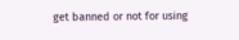get banned or not for using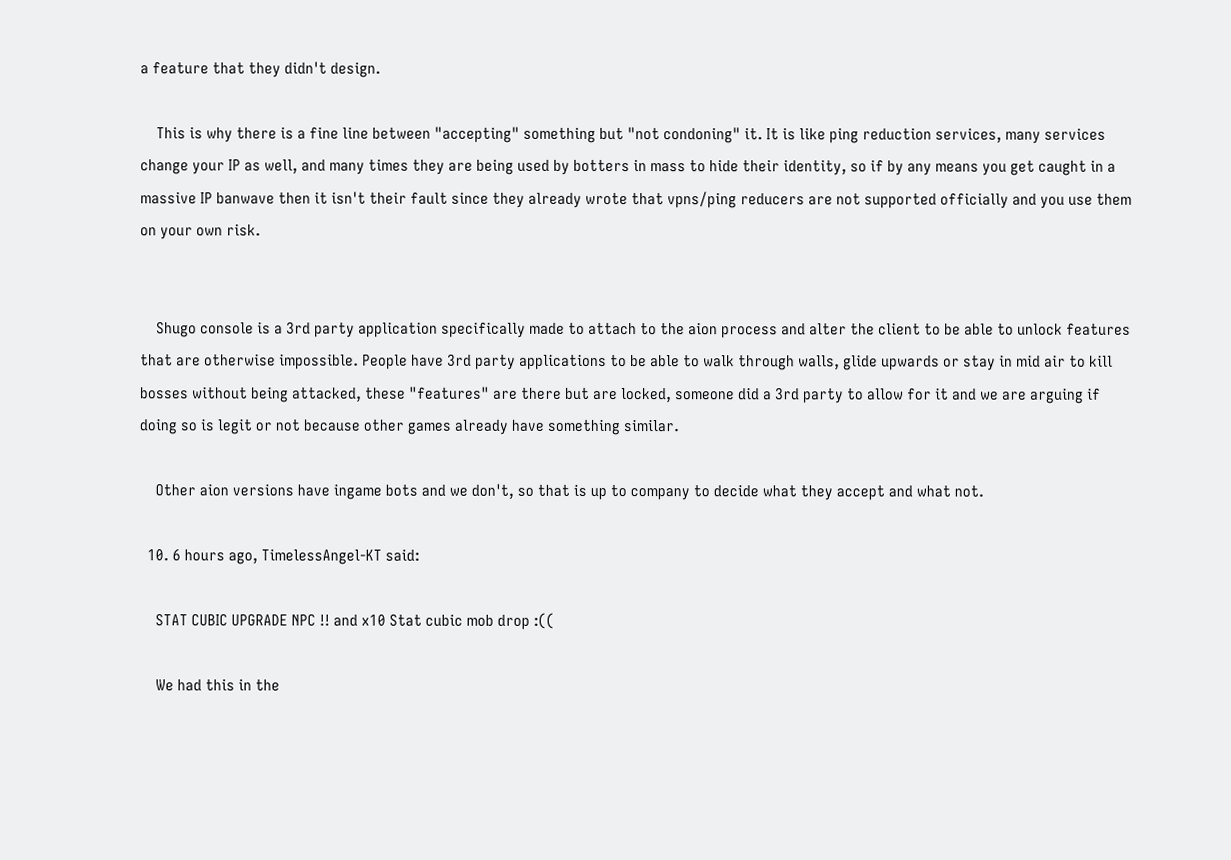a feature that they didn't design.

    This is why there is a fine line between "accepting" something but "not condoning" it. It is like ping reduction services, many services change your IP as well, and many times they are being used by botters in mass to hide their identity, so if by any means you get caught in a massive IP banwave then it isn't their fault since they already wrote that vpns/ping reducers are not supported officially and you use them on your own risk.


    Shugo console is a 3rd party application specifically made to attach to the aion process and alter the client to be able to unlock features that are otherwise impossible. People have 3rd party applications to be able to walk through walls, glide upwards or stay in mid air to kill bosses without being attacked, these "features" are there but are locked, someone did a 3rd party to allow for it and we are arguing if doing so is legit or not because other games already have something similar.

    Other aion versions have ingame bots and we don't, so that is up to company to decide what they accept and what not.

  10. 6 hours ago, TimelessAngel-KT said:

    STAT CUBIC UPGRADE NPC !! and x10 Stat cubic mob drop :((

    We had this in the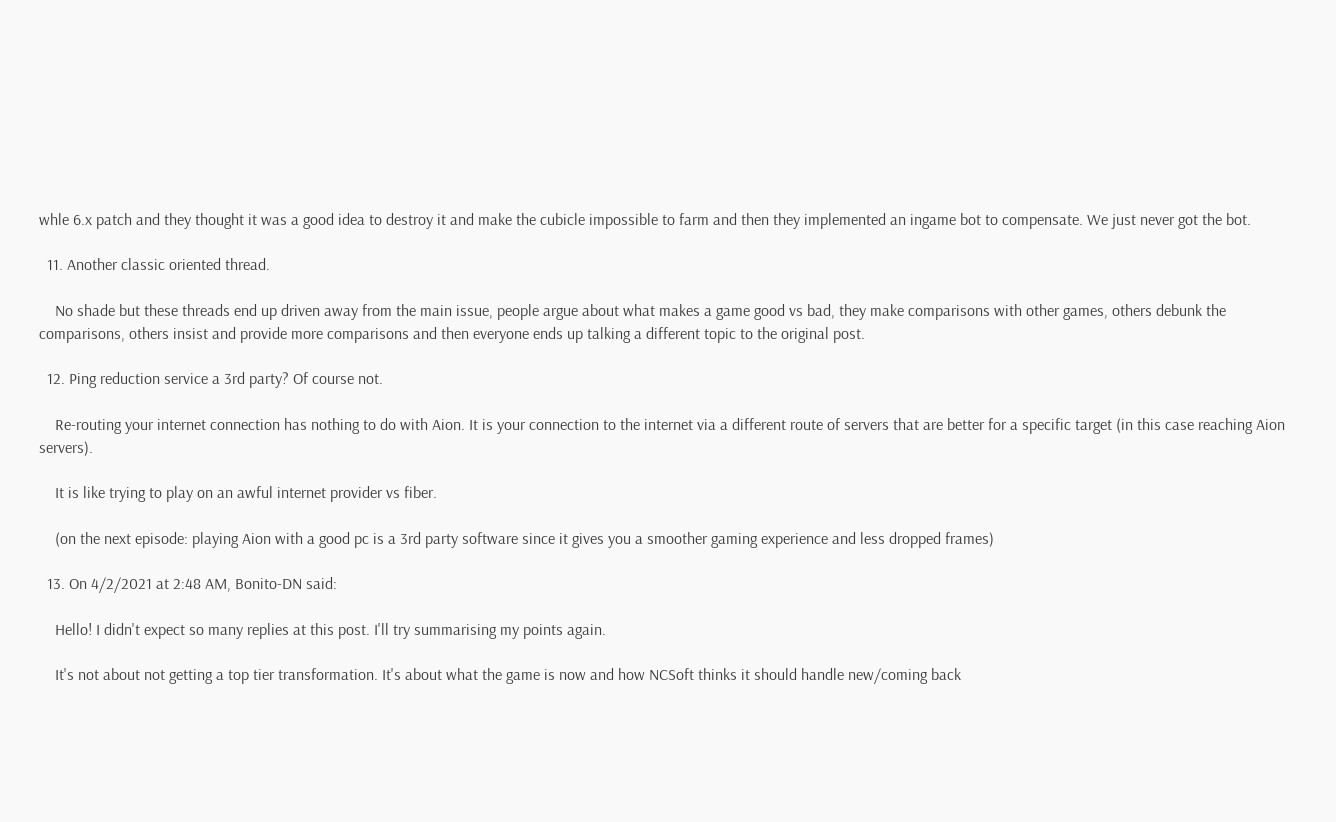whle 6.x patch and they thought it was a good idea to destroy it and make the cubicle impossible to farm and then they implemented an ingame bot to compensate. We just never got the bot.

  11. Another classic oriented thread.

    No shade but these threads end up driven away from the main issue, people argue about what makes a game good vs bad, they make comparisons with other games, others debunk the comparisons, others insist and provide more comparisons and then everyone ends up talking a different topic to the original post.

  12. Ping reduction service a 3rd party? Of course not.

    Re-routing your internet connection has nothing to do with Aion. It is your connection to the internet via a different route of servers that are better for a specific target (in this case reaching Aion servers).

    It is like trying to play on an awful internet provider vs fiber.

    (on the next episode: playing Aion with a good pc is a 3rd party software since it gives you a smoother gaming experience and less dropped frames)

  13. On 4/2/2021 at 2:48 AM, Bonito-DN said:

    Hello! I didn't expect so many replies at this post. I'll try summarising my points again.

    It's not about not getting a top tier transformation. It's about what the game is now and how NCSoft thinks it should handle new/coming back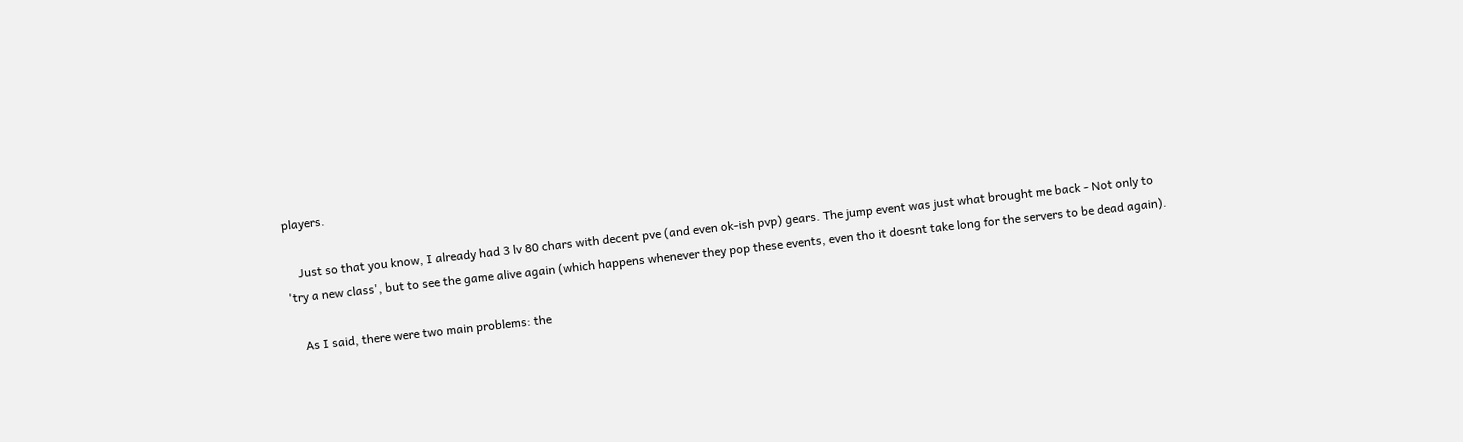players.

    Just so that you know, I already had 3 lv 80 chars with decent pve (and even ok-ish pvp) gears. The jump event was just what brought me back - Not only to 'try a new class', but to see the game alive again (which happens whenever they pop these events, even tho it doesnt take long for the servers to be dead again).

    As I said, there were two main problems: the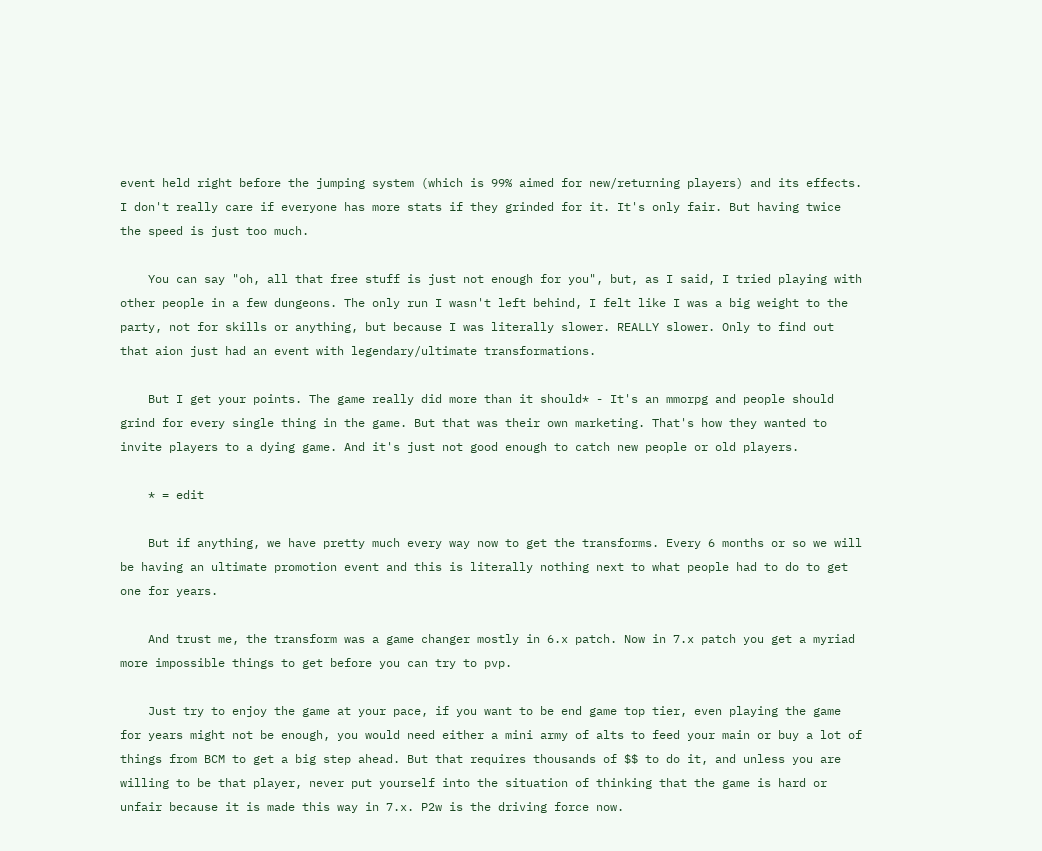event held right before the jumping system (which is 99% aimed for new/returning players) and its effects. I don't really care if everyone has more stats if they grinded for it. It's only fair. But having twice the speed is just too much.

    You can say "oh, all that free stuff is just not enough for you", but, as I said, I tried playing with other people in a few dungeons. The only run I wasn't left behind, I felt like I was a big weight to the party, not for skills or anything, but because I was literally slower. REALLY slower. Only to find out that aion just had an event with legendary/ultimate transformations.

    But I get your points. The game really did more than it should* - It's an mmorpg and people should grind for every single thing in the game. But that was their own marketing. That's how they wanted to invite players to a dying game. And it's just not good enough to catch new people or old players.

    * = edit

    But if anything, we have pretty much every way now to get the transforms. Every 6 months or so we will be having an ultimate promotion event and this is literally nothing next to what people had to do to get one for years.

    And trust me, the transform was a game changer mostly in 6.x patch. Now in 7.x patch you get a myriad more impossible things to get before you can try to pvp.

    Just try to enjoy the game at your pace, if you want to be end game top tier, even playing the game for years might not be enough, you would need either a mini army of alts to feed your main or buy a lot of things from BCM to get a big step ahead. But that requires thousands of $$ to do it, and unless you are willing to be that player, never put yourself into the situation of thinking that the game is hard or unfair because it is made this way in 7.x. P2w is the driving force now.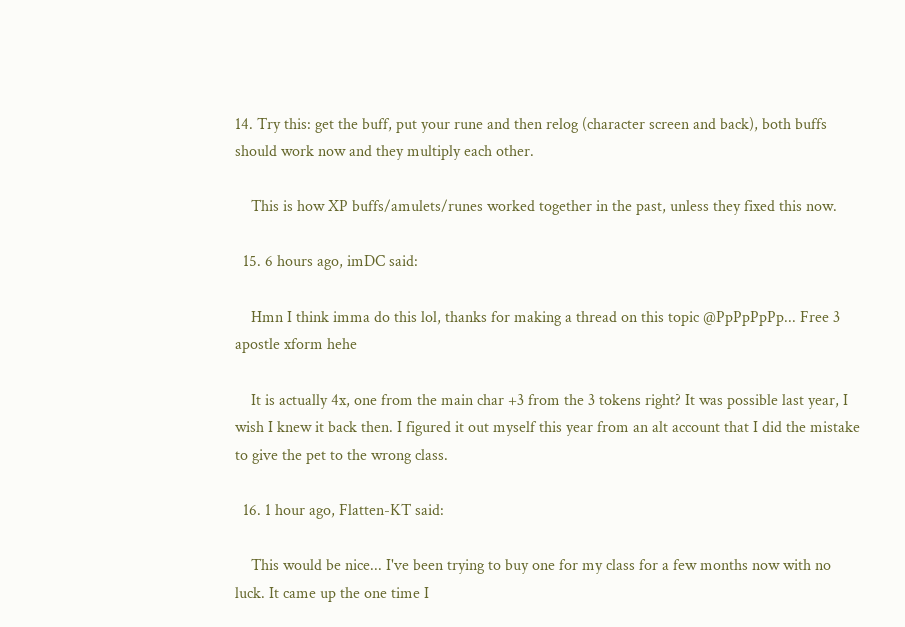14. Try this: get the buff, put your rune and then relog (character screen and back), both buffs should work now and they multiply each other.

    This is how XP buffs/amulets/runes worked together in the past, unless they fixed this now.

  15. 6 hours ago, imDC said:

    Hmn I think imma do this lol, thanks for making a thread on this topic @PpPpPpPp... Free 3 apostle xform hehe

    It is actually 4x, one from the main char +3 from the 3 tokens right? It was possible last year, I wish I knew it back then. I figured it out myself this year from an alt account that I did the mistake to give the pet to the wrong class.

  16. 1 hour ago, Flatten-KT said:

    This would be nice... I've been trying to buy one for my class for a few months now with no luck. It came up the one time I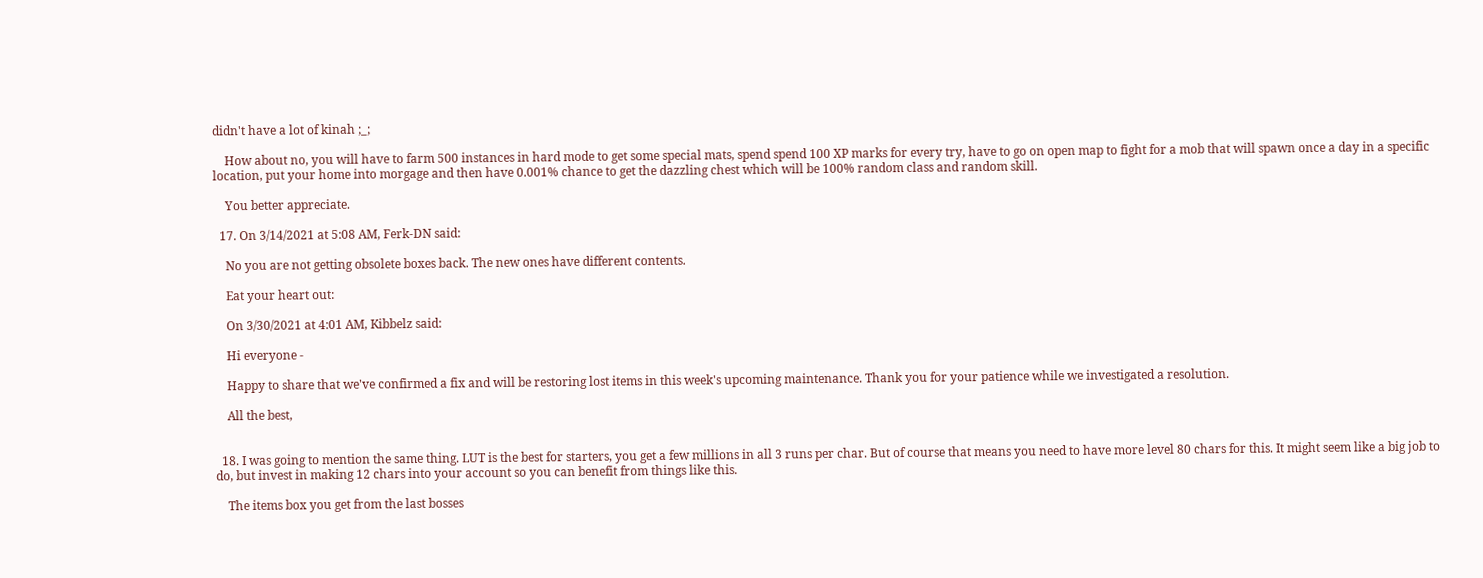didn't have a lot of kinah ;_;

    How about no, you will have to farm 500 instances in hard mode to get some special mats, spend spend 100 XP marks for every try, have to go on open map to fight for a mob that will spawn once a day in a specific location, put your home into morgage and then have 0.001% chance to get the dazzling chest which will be 100% random class and random skill.

    You better appreciate.

  17. On 3/14/2021 at 5:08 AM, Ferk-DN said:

    No you are not getting obsolete boxes back. The new ones have different contents.

    Eat your heart out:

    On 3/30/2021 at 4:01 AM, Kibbelz said:

    Hi everyone -

    Happy to share that we've confirmed a fix and will be restoring lost items in this week's upcoming maintenance. Thank you for your patience while we investigated a resolution.

    All the best,


  18. I was going to mention the same thing. LUT is the best for starters, you get a few millions in all 3 runs per char. But of course that means you need to have more level 80 chars for this. It might seem like a big job to do, but invest in making 12 chars into your account so you can benefit from things like this.

    The items box you get from the last bosses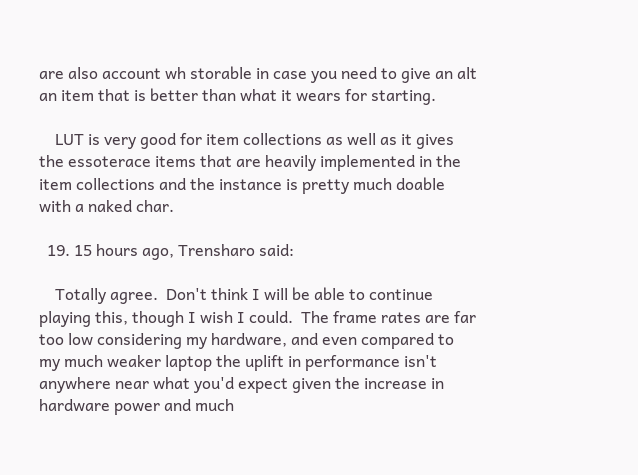are also account wh storable in case you need to give an alt an item that is better than what it wears for starting.

    LUT is very good for item collections as well as it gives the essoterace items that are heavily implemented in the item collections and the instance is pretty much doable with a naked char.

  19. 15 hours ago, Trensharo said:

    Totally agree.  Don't think I will be able to continue playing this, though I wish I could.  The frame rates are far too low considering my hardware, and even compared to my much weaker laptop the uplift in performance isn't anywhere near what you'd expect given the increase in hardware power and much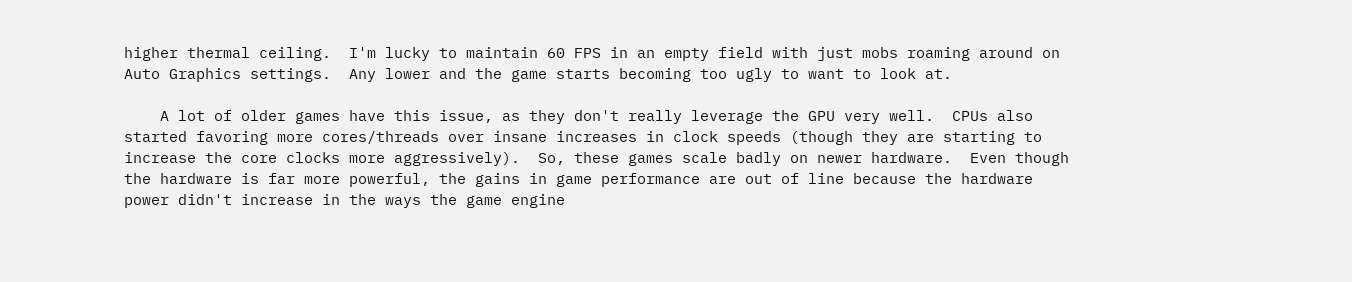higher thermal ceiling.  I'm lucky to maintain 60 FPS in an empty field with just mobs roaming around on Auto Graphics settings.  Any lower and the game starts becoming too ugly to want to look at.

    A lot of older games have this issue, as they don't really leverage the GPU very well.  CPUs also started favoring more cores/threads over insane increases in clock speeds (though they are starting to increase the core clocks more aggressively).  So, these games scale badly on newer hardware.  Even though the hardware is far more powerful, the gains in game performance are out of line because the hardware power didn't increase in the ways the game engine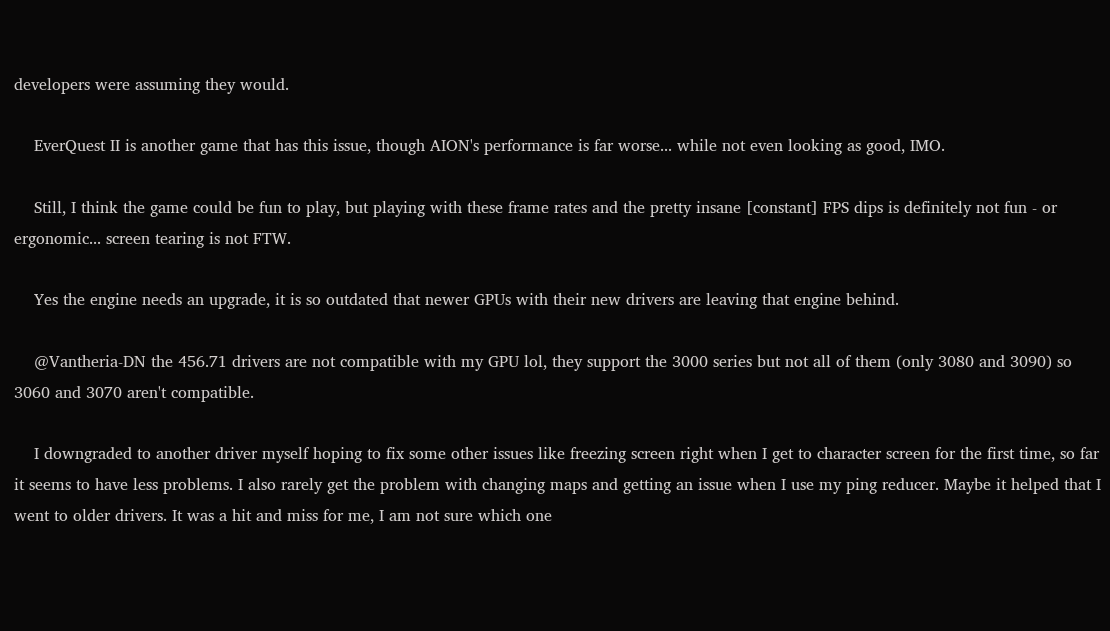developers were assuming they would.

    EverQuest II is another game that has this issue, though AION's performance is far worse... while not even looking as good, IMO.

    Still, I think the game could be fun to play, but playing with these frame rates and the pretty insane [constant] FPS dips is definitely not fun - or ergonomic... screen tearing is not FTW.

    Yes the engine needs an upgrade, it is so outdated that newer GPUs with their new drivers are leaving that engine behind.

    @Vantheria-DN the 456.71 drivers are not compatible with my GPU lol, they support the 3000 series but not all of them (only 3080 and 3090) so 3060 and 3070 aren't compatible.

    I downgraded to another driver myself hoping to fix some other issues like freezing screen right when I get to character screen for the first time, so far it seems to have less problems. I also rarely get the problem with changing maps and getting an issue when I use my ping reducer. Maybe it helped that I went to older drivers. It was a hit and miss for me, I am not sure which one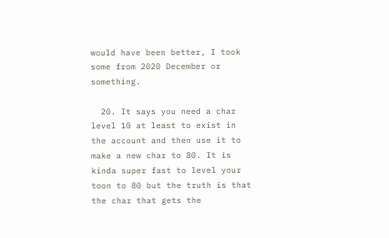would have been better, I took some from 2020 December or something.

  20. It says you need a char level 10 at least to exist in the account and then use it to make a new char to 80. It is kinda super fast to level your toon to 80 but the truth is that the char that gets the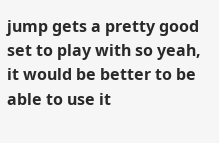jump gets a pretty good set to play with so yeah, it would be better to be able to use it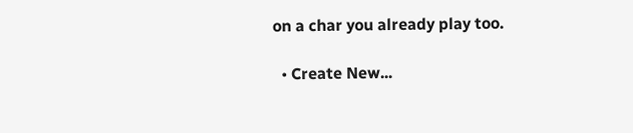on a char you already play too.

  • Create New...